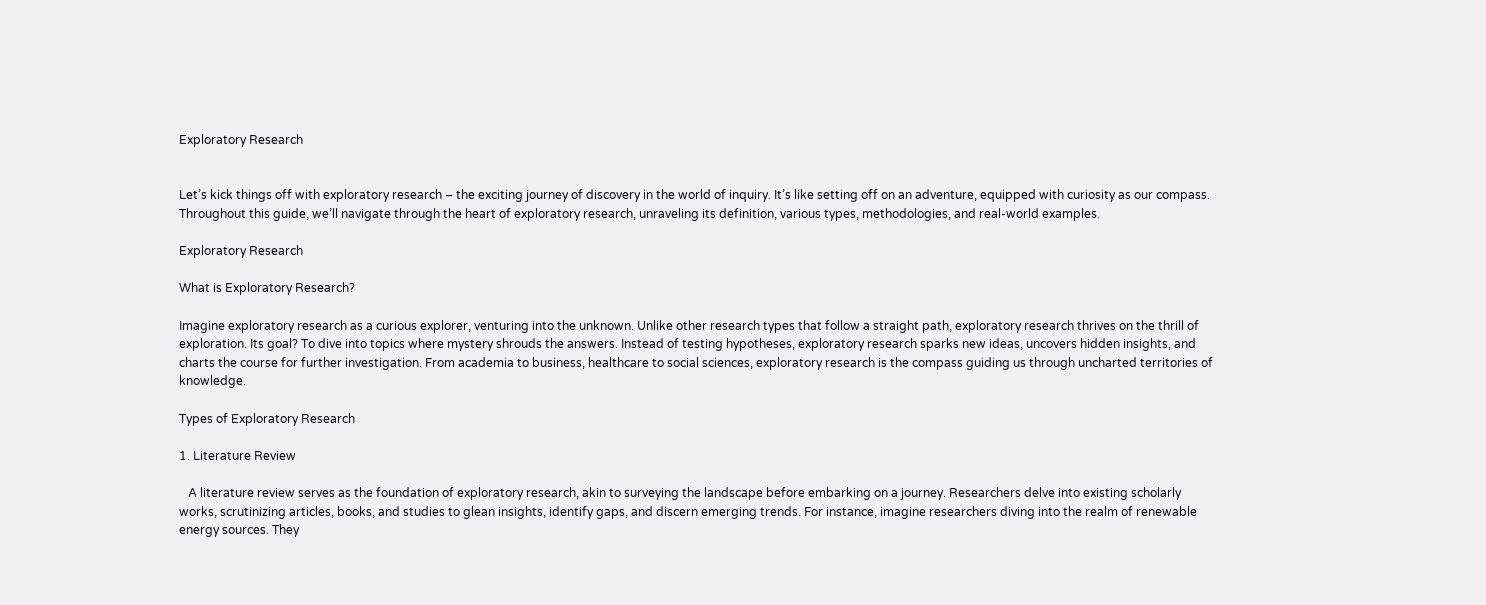Exploratory Research


Let’s kick things off with exploratory research – the exciting journey of discovery in the world of inquiry. It’s like setting off on an adventure, equipped with curiosity as our compass. Throughout this guide, we’ll navigate through the heart of exploratory research, unraveling its definition, various types, methodologies, and real-world examples.

Exploratory Research

What is Exploratory Research?

Imagine exploratory research as a curious explorer, venturing into the unknown. Unlike other research types that follow a straight path, exploratory research thrives on the thrill of exploration. Its goal? To dive into topics where mystery shrouds the answers. Instead of testing hypotheses, exploratory research sparks new ideas, uncovers hidden insights, and charts the course for further investigation. From academia to business, healthcare to social sciences, exploratory research is the compass guiding us through uncharted territories of knowledge.

Types of Exploratory Research

1. Literature Review

   A literature review serves as the foundation of exploratory research, akin to surveying the landscape before embarking on a journey. Researchers delve into existing scholarly works, scrutinizing articles, books, and studies to glean insights, identify gaps, and discern emerging trends. For instance, imagine researchers diving into the realm of renewable energy sources. They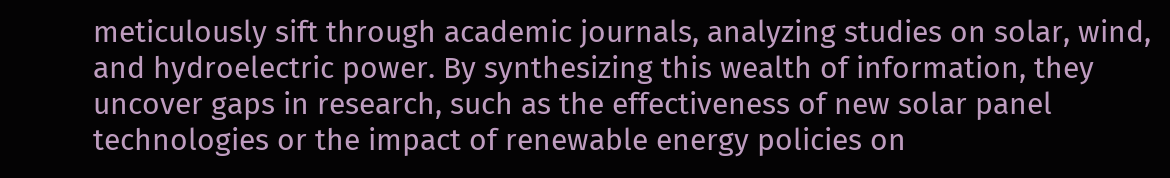meticulously sift through academic journals, analyzing studies on solar, wind, and hydroelectric power. By synthesizing this wealth of information, they uncover gaps in research, such as the effectiveness of new solar panel technologies or the impact of renewable energy policies on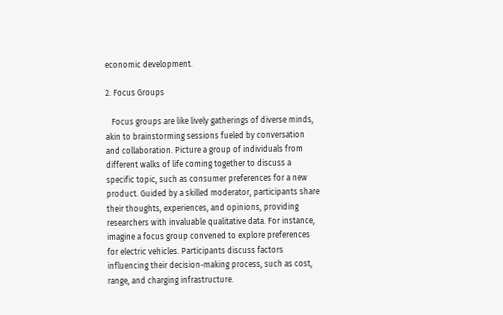economic development.

2. Focus Groups

   Focus groups are like lively gatherings of diverse minds, akin to brainstorming sessions fueled by conversation and collaboration. Picture a group of individuals from different walks of life coming together to discuss a specific topic, such as consumer preferences for a new product. Guided by a skilled moderator, participants share their thoughts, experiences, and opinions, providing researchers with invaluable qualitative data. For instance, imagine a focus group convened to explore preferences for electric vehicles. Participants discuss factors influencing their decision-making process, such as cost, range, and charging infrastructure.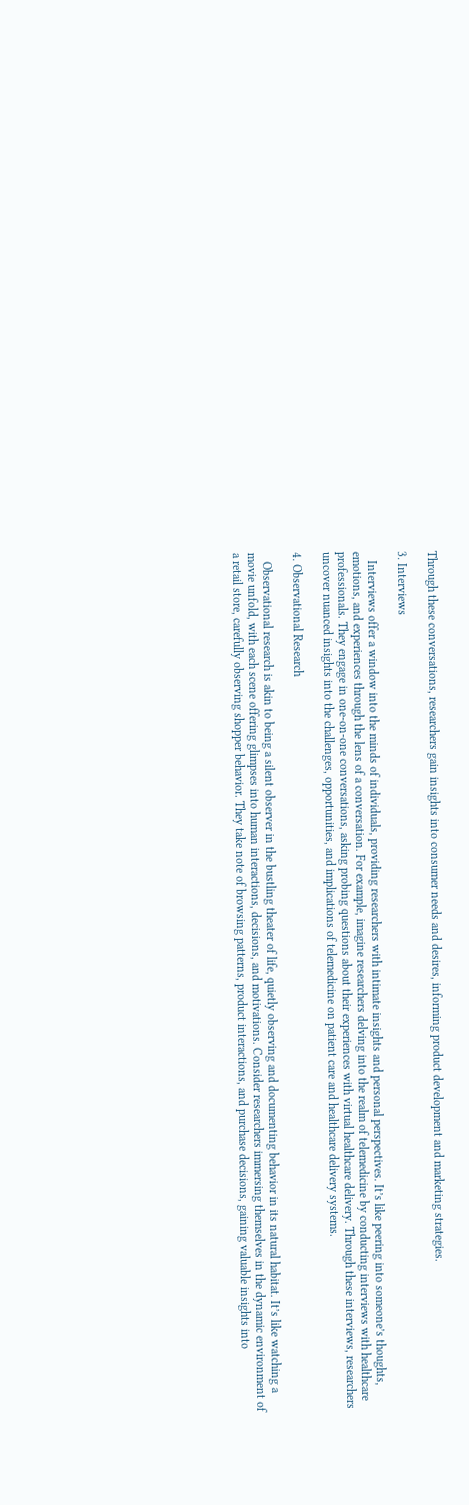Through these conversations, researchers gain insights into consumer needs and desires, informing product development and marketing strategies.

3. Interviews

   Interviews offer a window into the minds of individuals, providing researchers with intimate insights and personal perspectives. It’s like peering into someone’s thoughts, emotions, and experiences through the lens of a conversation. For example, imagine researchers delving into the realm of telemedicine by conducting interviews with healthcare professionals. They engage in one-on-one conversations, asking probing questions about their experiences with virtual healthcare delivery. Through these interviews, researchers uncover nuanced insights into the challenges, opportunities, and implications of telemedicine on patient care and healthcare delivery systems.

4. Observational Research

   Observational research is akin to being a silent observer in the bustling theater of life, quietly observing and documenting behavior in its natural habitat. It’s like watching a movie unfold, with each scene offering glimpses into human interactions, decisions, and motivations. Consider researchers immersing themselves in the dynamic environment of a retail store, carefully observing shopper behavior. They take note of browsing patterns, product interactions, and purchase decisions, gaining valuable insights into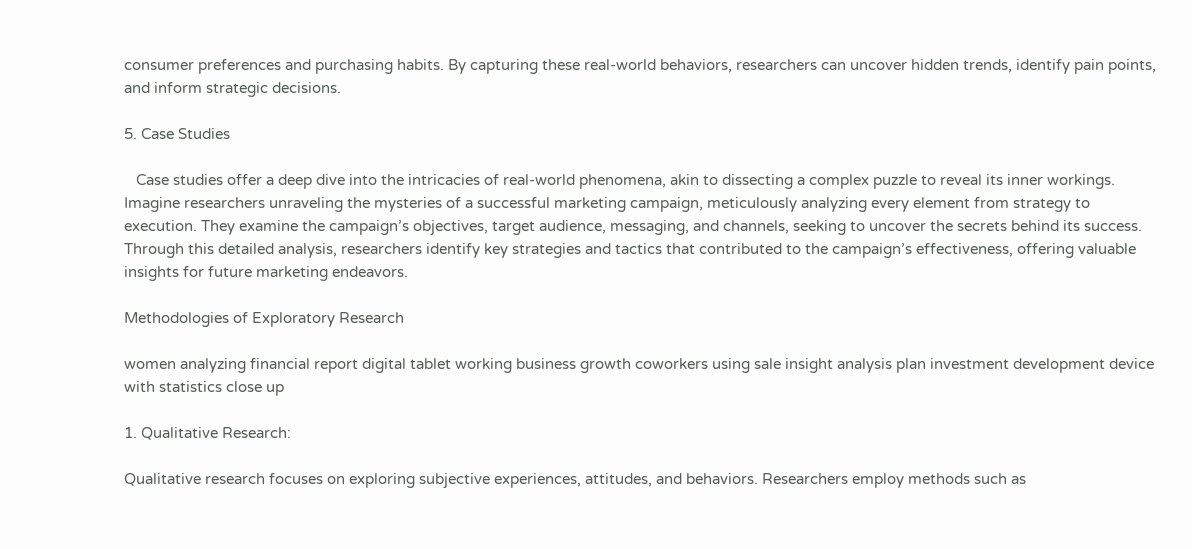consumer preferences and purchasing habits. By capturing these real-world behaviors, researchers can uncover hidden trends, identify pain points, and inform strategic decisions.

5. Case Studies

   Case studies offer a deep dive into the intricacies of real-world phenomena, akin to dissecting a complex puzzle to reveal its inner workings. Imagine researchers unraveling the mysteries of a successful marketing campaign, meticulously analyzing every element from strategy to execution. They examine the campaign’s objectives, target audience, messaging, and channels, seeking to uncover the secrets behind its success. Through this detailed analysis, researchers identify key strategies and tactics that contributed to the campaign’s effectiveness, offering valuable insights for future marketing endeavors.

Methodologies of Exploratory Research

women analyzing financial report digital tablet working business growth coworkers using sale insight analysis plan investment development device with statistics close up

1. Qualitative Research:

Qualitative research focuses on exploring subjective experiences, attitudes, and behaviors. Researchers employ methods such as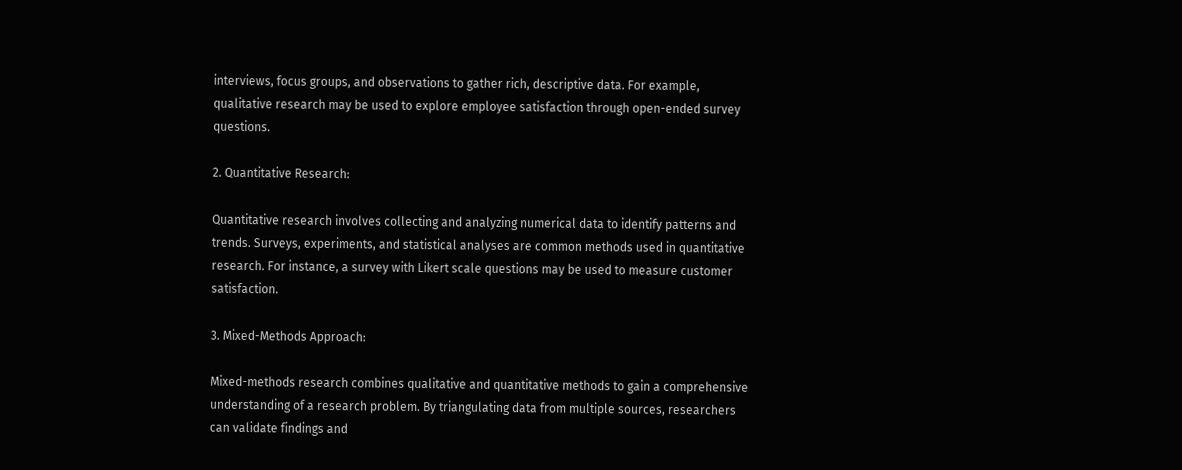interviews, focus groups, and observations to gather rich, descriptive data. For example, qualitative research may be used to explore employee satisfaction through open-ended survey questions.

2. Quantitative Research:

Quantitative research involves collecting and analyzing numerical data to identify patterns and trends. Surveys, experiments, and statistical analyses are common methods used in quantitative research. For instance, a survey with Likert scale questions may be used to measure customer satisfaction.

3. Mixed-Methods Approach:

Mixed-methods research combines qualitative and quantitative methods to gain a comprehensive understanding of a research problem. By triangulating data from multiple sources, researchers can validate findings and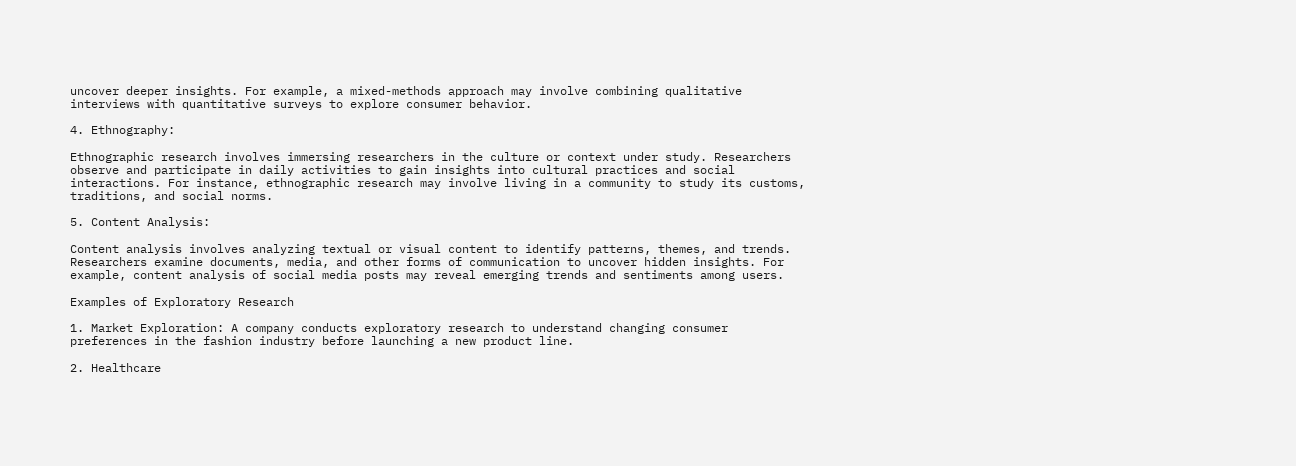uncover deeper insights. For example, a mixed-methods approach may involve combining qualitative interviews with quantitative surveys to explore consumer behavior.

4. Ethnography:

Ethnographic research involves immersing researchers in the culture or context under study. Researchers observe and participate in daily activities to gain insights into cultural practices and social interactions. For instance, ethnographic research may involve living in a community to study its customs, traditions, and social norms.

5. Content Analysis:

Content analysis involves analyzing textual or visual content to identify patterns, themes, and trends. Researchers examine documents, media, and other forms of communication to uncover hidden insights. For example, content analysis of social media posts may reveal emerging trends and sentiments among users.

Examples of Exploratory Research

1. Market Exploration: A company conducts exploratory research to understand changing consumer preferences in the fashion industry before launching a new product line.

2. Healthcare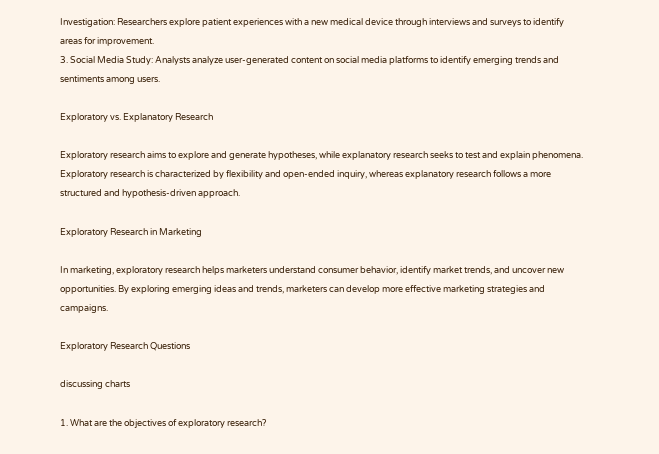Investigation: Researchers explore patient experiences with a new medical device through interviews and surveys to identify areas for improvement.
3. Social Media Study: Analysts analyze user-generated content on social media platforms to identify emerging trends and sentiments among users.

Exploratory vs. Explanatory Research

Exploratory research aims to explore and generate hypotheses, while explanatory research seeks to test and explain phenomena. Exploratory research is characterized by flexibility and open-ended inquiry, whereas explanatory research follows a more structured and hypothesis-driven approach.

Exploratory Research in Marketing

In marketing, exploratory research helps marketers understand consumer behavior, identify market trends, and uncover new opportunities. By exploring emerging ideas and trends, marketers can develop more effective marketing strategies and campaigns.

Exploratory Research Questions

discussing charts

1. What are the objectives of exploratory research?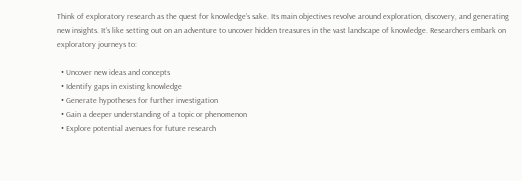Think of exploratory research as the quest for knowledge’s sake. Its main objectives revolve around exploration, discovery, and generating new insights. It’s like setting out on an adventure to uncover hidden treasures in the vast landscape of knowledge. Researchers embark on exploratory journeys to:

  • Uncover new ideas and concepts
  • Identify gaps in existing knowledge
  • Generate hypotheses for further investigation
  • Gain a deeper understanding of a topic or phenomenon
  • Explore potential avenues for future research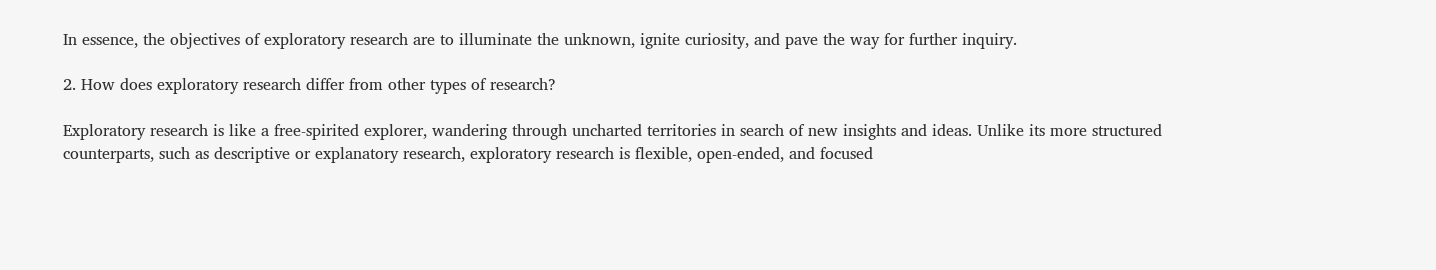In essence, the objectives of exploratory research are to illuminate the unknown, ignite curiosity, and pave the way for further inquiry.

2. How does exploratory research differ from other types of research?

Exploratory research is like a free-spirited explorer, wandering through uncharted territories in search of new insights and ideas. Unlike its more structured counterparts, such as descriptive or explanatory research, exploratory research is flexible, open-ended, and focused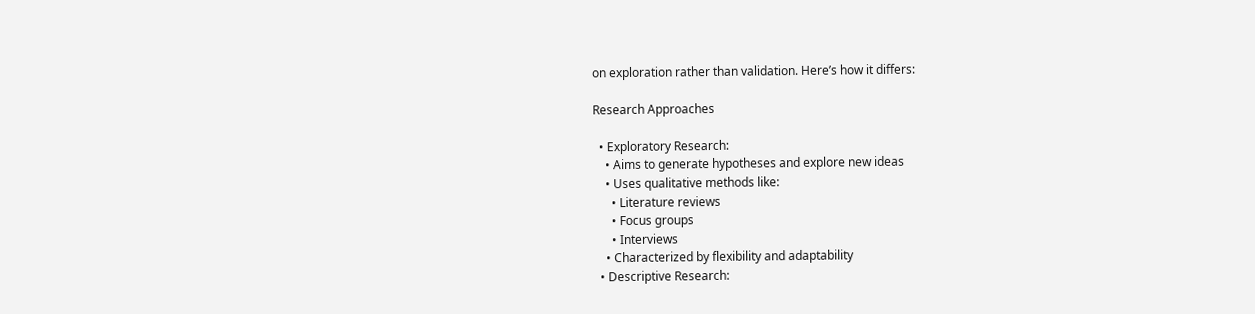on exploration rather than validation. Here’s how it differs:

Research Approaches

  • Exploratory Research:
    • Aims to generate hypotheses and explore new ideas
    • Uses qualitative methods like:
      • Literature reviews
      • Focus groups
      • Interviews
    • Characterized by flexibility and adaptability
  • Descriptive Research: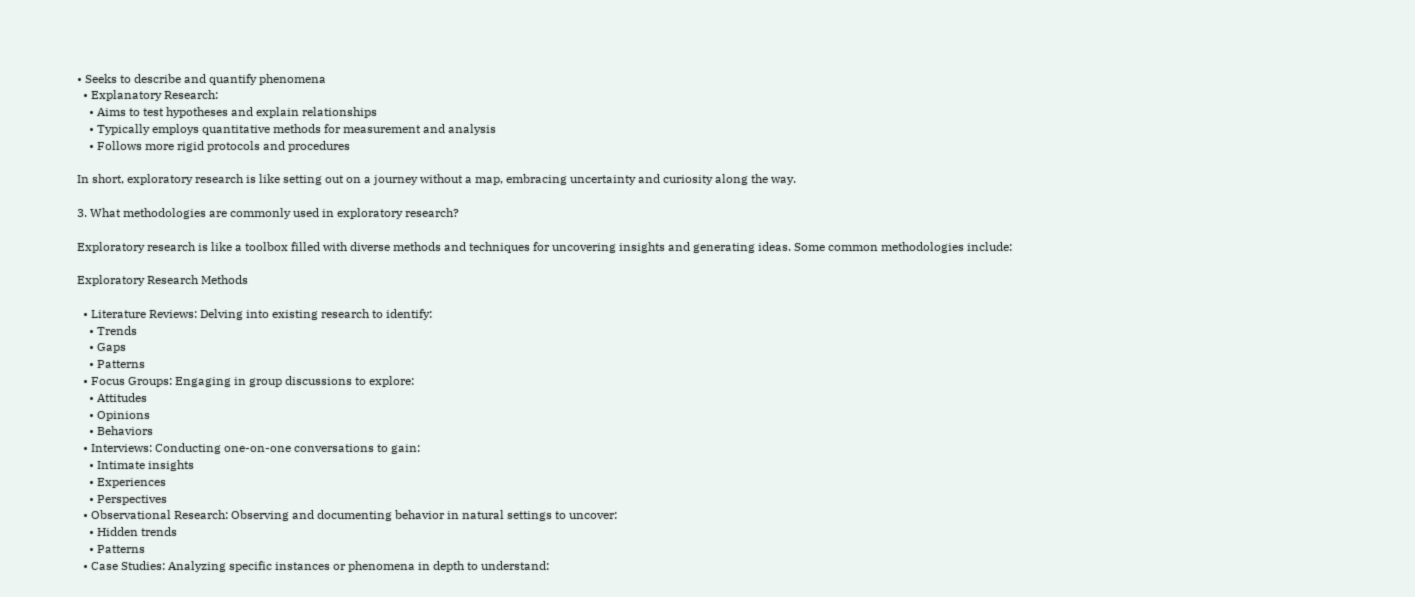• Seeks to describe and quantify phenomena
  • Explanatory Research:
    • Aims to test hypotheses and explain relationships
    • Typically employs quantitative methods for measurement and analysis
    • Follows more rigid protocols and procedures

In short, exploratory research is like setting out on a journey without a map, embracing uncertainty and curiosity along the way.

3. What methodologies are commonly used in exploratory research?

Exploratory research is like a toolbox filled with diverse methods and techniques for uncovering insights and generating ideas. Some common methodologies include:

Exploratory Research Methods

  • Literature Reviews: Delving into existing research to identify:
    • Trends
    • Gaps
    • Patterns
  • Focus Groups: Engaging in group discussions to explore:
    • Attitudes
    • Opinions
    • Behaviors
  • Interviews: Conducting one-on-one conversations to gain:
    • Intimate insights
    • Experiences
    • Perspectives
  • Observational Research: Observing and documenting behavior in natural settings to uncover:
    • Hidden trends
    • Patterns
  • Case Studies: Analyzing specific instances or phenomena in depth to understand: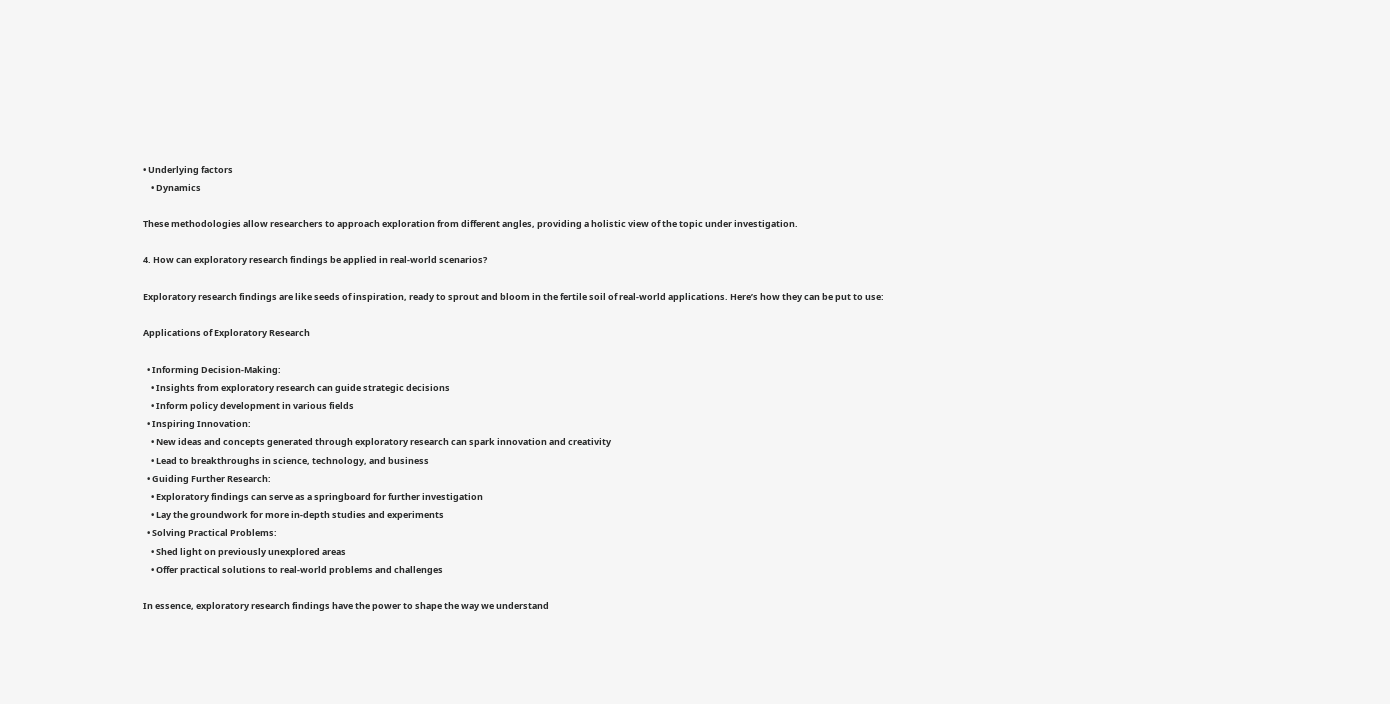• Underlying factors
    • Dynamics

These methodologies allow researchers to approach exploration from different angles, providing a holistic view of the topic under investigation.

4. How can exploratory research findings be applied in real-world scenarios?

Exploratory research findings are like seeds of inspiration, ready to sprout and bloom in the fertile soil of real-world applications. Here’s how they can be put to use:

Applications of Exploratory Research

  • Informing Decision-Making:
    • Insights from exploratory research can guide strategic decisions
    • Inform policy development in various fields
  • Inspiring Innovation:
    • New ideas and concepts generated through exploratory research can spark innovation and creativity
    • Lead to breakthroughs in science, technology, and business
  • Guiding Further Research:
    • Exploratory findings can serve as a springboard for further investigation
    • Lay the groundwork for more in-depth studies and experiments
  • Solving Practical Problems:
    • Shed light on previously unexplored areas
    • Offer practical solutions to real-world problems and challenges

In essence, exploratory research findings have the power to shape the way we understand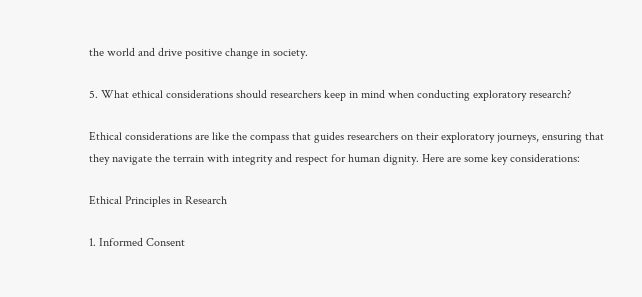the world and drive positive change in society.

5. What ethical considerations should researchers keep in mind when conducting exploratory research?

Ethical considerations are like the compass that guides researchers on their exploratory journeys, ensuring that they navigate the terrain with integrity and respect for human dignity. Here are some key considerations:

Ethical Principles in Research

1. Informed Consent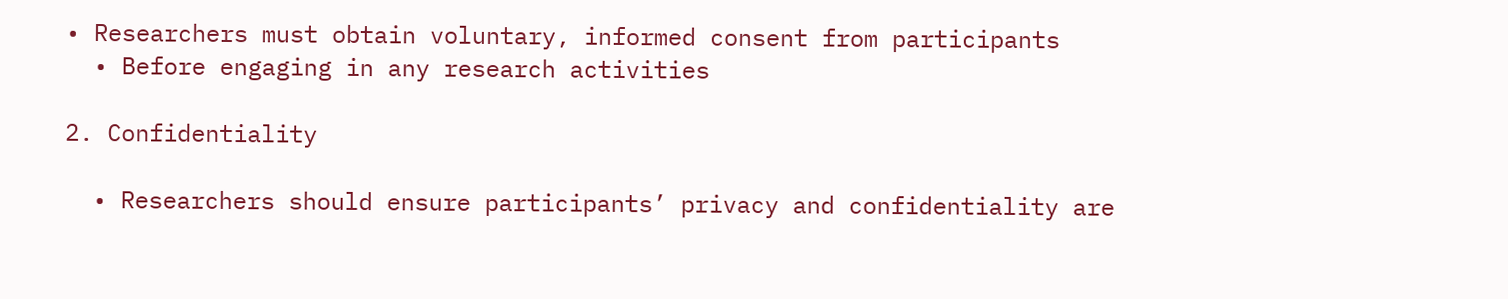• Researchers must obtain voluntary, informed consent from participants
  • Before engaging in any research activities

2. Confidentiality

  • Researchers should ensure participants’ privacy and confidentiality are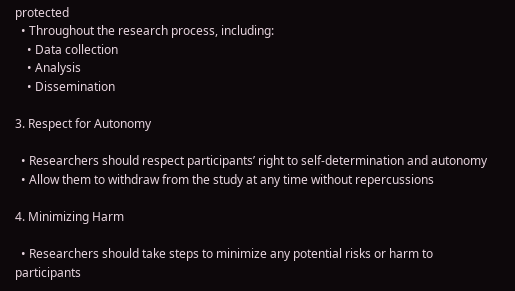protected
  • Throughout the research process, including:
    • Data collection
    • Analysis
    • Dissemination

3. Respect for Autonomy

  • Researchers should respect participants’ right to self-determination and autonomy
  • Allow them to withdraw from the study at any time without repercussions

4. Minimizing Harm

  • Researchers should take steps to minimize any potential risks or harm to participants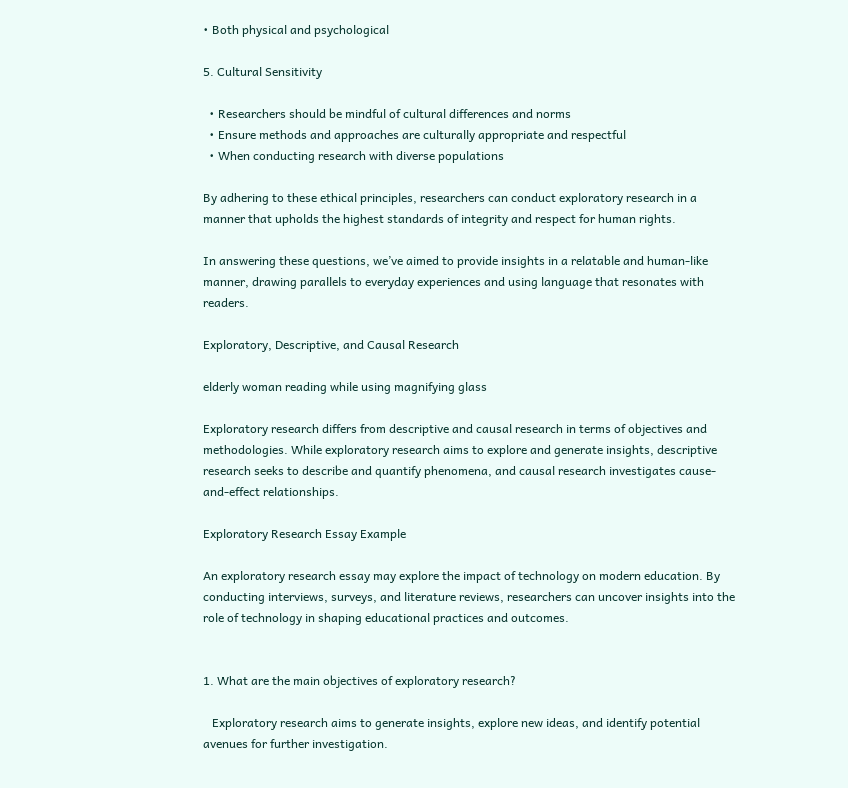• Both physical and psychological

5. Cultural Sensitivity

  • Researchers should be mindful of cultural differences and norms
  • Ensure methods and approaches are culturally appropriate and respectful
  • When conducting research with diverse populations

By adhering to these ethical principles, researchers can conduct exploratory research in a manner that upholds the highest standards of integrity and respect for human rights.

In answering these questions, we’ve aimed to provide insights in a relatable and human-like manner, drawing parallels to everyday experiences and using language that resonates with readers.

Exploratory, Descriptive, and Causal Research

elderly woman reading while using magnifying glass

Exploratory research differs from descriptive and causal research in terms of objectives and methodologies. While exploratory research aims to explore and generate insights, descriptive research seeks to describe and quantify phenomena, and causal research investigates cause-and-effect relationships.

Exploratory Research Essay Example

An exploratory research essay may explore the impact of technology on modern education. By conducting interviews, surveys, and literature reviews, researchers can uncover insights into the role of technology in shaping educational practices and outcomes.


1. What are the main objectives of exploratory research?

   Exploratory research aims to generate insights, explore new ideas, and identify potential avenues for further investigation.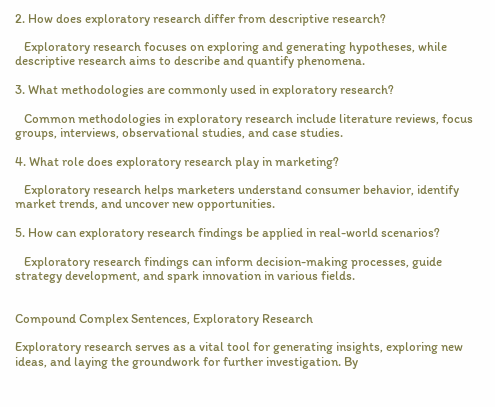2. How does exploratory research differ from descriptive research?

   Exploratory research focuses on exploring and generating hypotheses, while descriptive research aims to describe and quantify phenomena.

3. What methodologies are commonly used in exploratory research?

   Common methodologies in exploratory research include literature reviews, focus groups, interviews, observational studies, and case studies.

4. What role does exploratory research play in marketing?

   Exploratory research helps marketers understand consumer behavior, identify market trends, and uncover new opportunities.

5. How can exploratory research findings be applied in real-world scenarios?

   Exploratory research findings can inform decision-making processes, guide strategy development, and spark innovation in various fields.


Compound Complex Sentences, Exploratory Research

Exploratory research serves as a vital tool for generating insights, exploring new ideas, and laying the groundwork for further investigation. By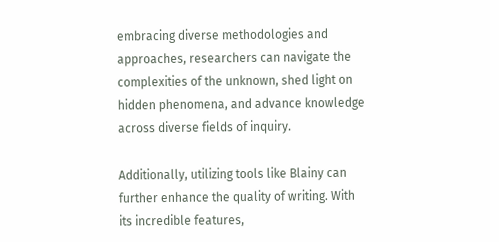embracing diverse methodologies and approaches, researchers can navigate the complexities of the unknown, shed light on hidden phenomena, and advance knowledge across diverse fields of inquiry.

Additionally, utilizing tools like Blainy can further enhance the quality of writing. With its incredible features,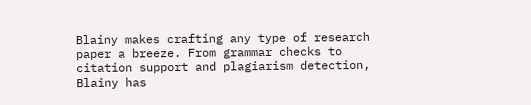Blainy makes crafting any type of research paper a breeze. From grammar checks to citation support and plagiarism detection, Blainy has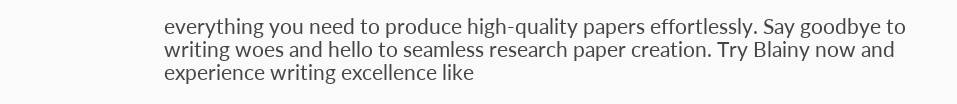everything you need to produce high-quality papers effortlessly. Say goodbye to writing woes and hello to seamless research paper creation. Try Blainy now and experience writing excellence like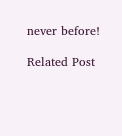never before!

Related Post